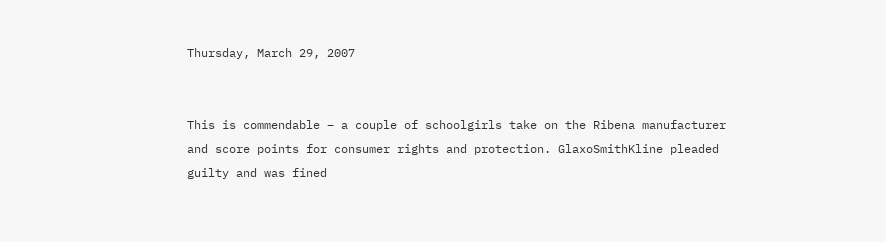Thursday, March 29, 2007


This is commendable – a couple of schoolgirls take on the Ribena manufacturer and score points for consumer rights and protection. GlaxoSmithKline pleaded guilty and was fined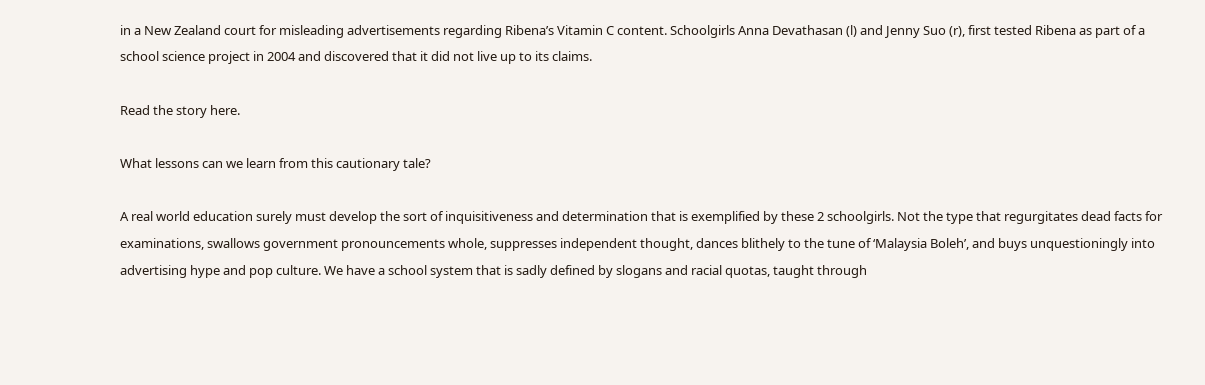in a New Zealand court for misleading advertisements regarding Ribena’s Vitamin C content. Schoolgirls Anna Devathasan (l) and Jenny Suo (r), first tested Ribena as part of a school science project in 2004 and discovered that it did not live up to its claims.

Read the story here.

What lessons can we learn from this cautionary tale?

A real world education surely must develop the sort of inquisitiveness and determination that is exemplified by these 2 schoolgirls. Not the type that regurgitates dead facts for examinations, swallows government pronouncements whole, suppresses independent thought, dances blithely to the tune of ‘Malaysia Boleh’, and buys unquestioningly into advertising hype and pop culture. We have a school system that is sadly defined by slogans and racial quotas, taught through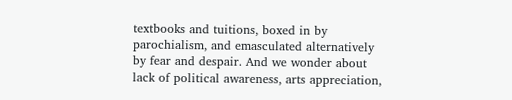textbooks and tuitions, boxed in by parochialism, and emasculated alternatively by fear and despair. And we wonder about lack of political awareness, arts appreciation,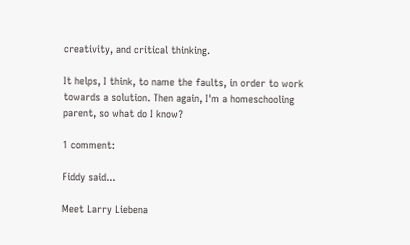creativity, and critical thinking.

It helps, I think, to name the faults, in order to work towards a solution. Then again, I'm a homeschooling parent, so what do I know?

1 comment:

Fiddy said...

Meet Larry Liebena